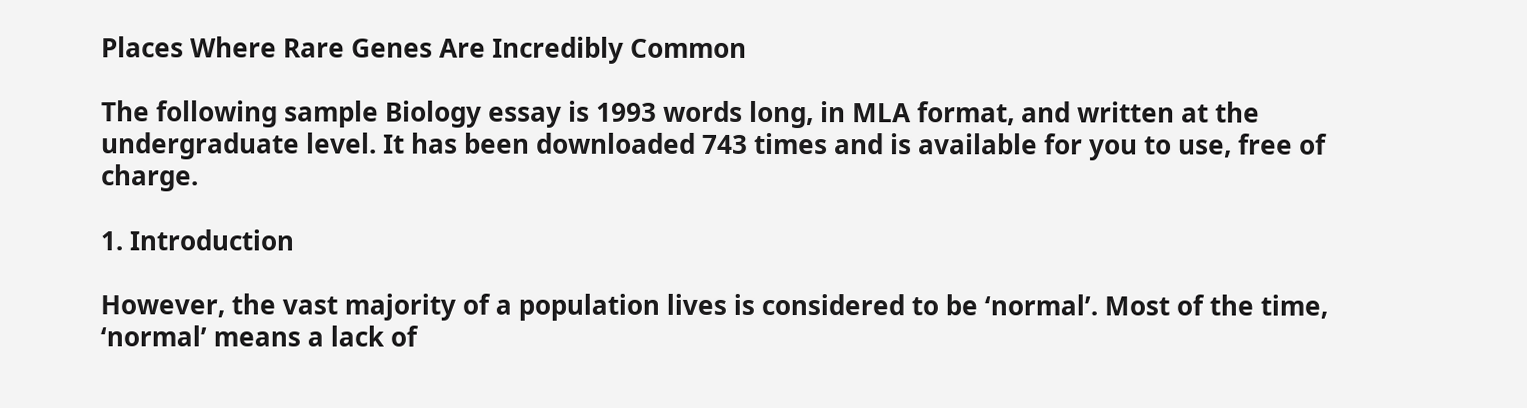Places Where Rare Genes Are Incredibly Common

The following sample Biology essay is 1993 words long, in MLA format, and written at the undergraduate level. It has been downloaded 743 times and is available for you to use, free of charge.

1. Introduction

However, the vast majority of a population lives is considered to be ‘normal’. Most of the time, ‘normal’ means a lack of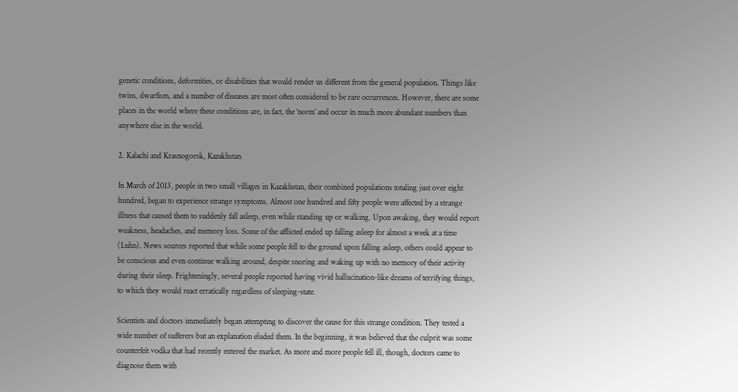genetic conditions, deformities, or disabilities that would render us different from the general population. Things like twins, dwarfism, and a number of diseases are most often considered to be rare occurrences. However, there are some places in the world where these conditions are, in fact, the ‘norm’ and occur in much more abundant numbers than anywhere else in the world.

2. Kalachi and Krasnogorsk, Kazakhstan

In March of 2013, people in two small villages in Kazakhstan, their combined populations totaling just over eight hundred, began to experience strange symptoms. Almost one hundred and fifty people were affected by a strange illness that caused them to suddenly fall asleep, even while standing up or walking. Upon awaking, they would report weakness, headaches, and memory loss. Some of the afflicted ended up falling asleep for almost a week at a time (Luhn). News sources reported that while some people fell to the ground upon falling asleep, others could appear to be conscious and even continue walking around, despite snoring and waking up with no memory of their activity during their sleep. Frighteningly, several people reported having vivid hallucination-like dreams of terrifying things, to which they would react erratically regardless of sleeping-state.

Scientists and doctors immediately began attempting to discover the cause for this strange condition. They tested a wide number of sufferers but an explanation eluded them. In the beginning, it was believed that the culprit was some counterfeit vodka that had recently entered the market. As more and more people fell ill, though, doctors came to diagnose them with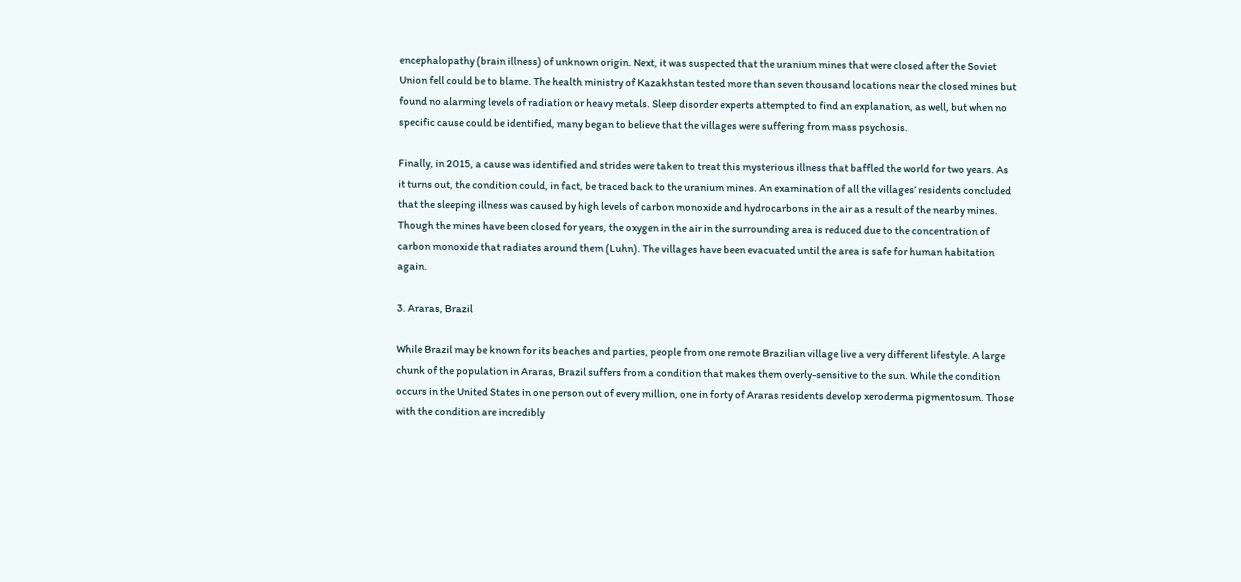encephalopathy (brain illness) of unknown origin. Next, it was suspected that the uranium mines that were closed after the Soviet Union fell could be to blame. The health ministry of Kazakhstan tested more than seven thousand locations near the closed mines but found no alarming levels of radiation or heavy metals. Sleep disorder experts attempted to find an explanation, as well, but when no specific cause could be identified, many began to believe that the villages were suffering from mass psychosis.

Finally, in 2015, a cause was identified and strides were taken to treat this mysterious illness that baffled the world for two years. As it turns out, the condition could, in fact, be traced back to the uranium mines. An examination of all the villages’ residents concluded that the sleeping illness was caused by high levels of carbon monoxide and hydrocarbons in the air as a result of the nearby mines. Though the mines have been closed for years, the oxygen in the air in the surrounding area is reduced due to the concentration of carbon monoxide that radiates around them (Luhn). The villages have been evacuated until the area is safe for human habitation again.

3. Araras, Brazil

While Brazil may be known for its beaches and parties, people from one remote Brazilian village live a very different lifestyle. A large chunk of the population in Araras, Brazil suffers from a condition that makes them overly-sensitive to the sun. While the condition occurs in the United States in one person out of every million, one in forty of Araras residents develop xeroderma pigmentosum. Those with the condition are incredibly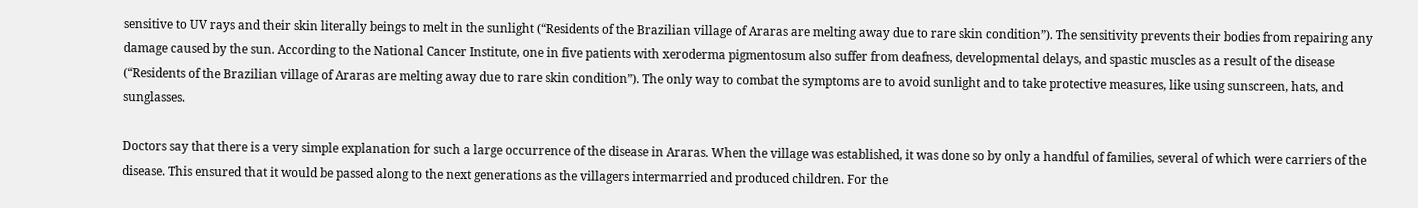sensitive to UV rays and their skin literally beings to melt in the sunlight (“Residents of the Brazilian village of Araras are melting away due to rare skin condition”). The sensitivity prevents their bodies from repairing any damage caused by the sun. According to the National Cancer Institute, one in five patients with xeroderma pigmentosum also suffer from deafness, developmental delays, and spastic muscles as a result of the disease (“Residents of the Brazilian village of Araras are melting away due to rare skin condition”). The only way to combat the symptoms are to avoid sunlight and to take protective measures, like using sunscreen, hats, and sunglasses.

Doctors say that there is a very simple explanation for such a large occurrence of the disease in Araras. When the village was established, it was done so by only a handful of families, several of which were carriers of the disease. This ensured that it would be passed along to the next generations as the villagers intermarried and produced children. For the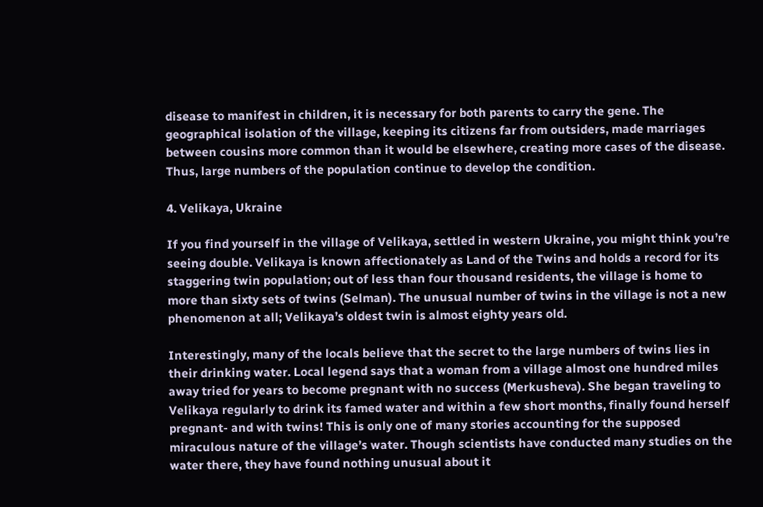disease to manifest in children, it is necessary for both parents to carry the gene. The geographical isolation of the village, keeping its citizens far from outsiders, made marriages between cousins more common than it would be elsewhere, creating more cases of the disease. Thus, large numbers of the population continue to develop the condition.

4. Velikaya, Ukraine

If you find yourself in the village of Velikaya, settled in western Ukraine, you might think you’re seeing double. Velikaya is known affectionately as Land of the Twins and holds a record for its staggering twin population; out of less than four thousand residents, the village is home to more than sixty sets of twins (Selman). The unusual number of twins in the village is not a new phenomenon at all; Velikaya’s oldest twin is almost eighty years old.

Interestingly, many of the locals believe that the secret to the large numbers of twins lies in their drinking water. Local legend says that a woman from a village almost one hundred miles away tried for years to become pregnant with no success (Merkusheva). She began traveling to Velikaya regularly to drink its famed water and within a few short months, finally found herself pregnant- and with twins! This is only one of many stories accounting for the supposed miraculous nature of the village’s water. Though scientists have conducted many studies on the water there, they have found nothing unusual about it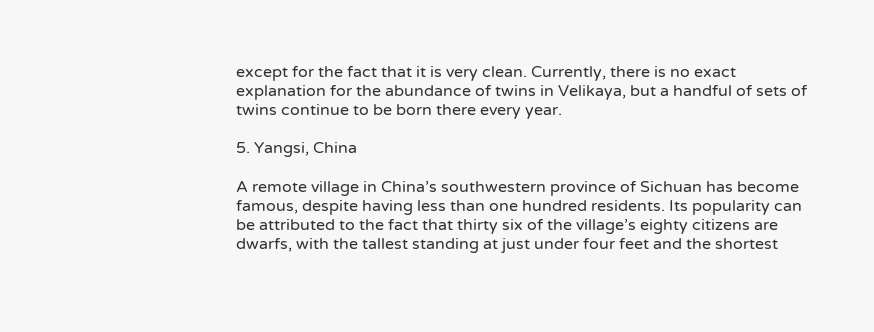except for the fact that it is very clean. Currently, there is no exact explanation for the abundance of twins in Velikaya, but a handful of sets of twins continue to be born there every year.

5. Yangsi, China

A remote village in China’s southwestern province of Sichuan has become famous, despite having less than one hundred residents. Its popularity can be attributed to the fact that thirty six of the village’s eighty citizens are dwarfs, with the tallest standing at just under four feet and the shortest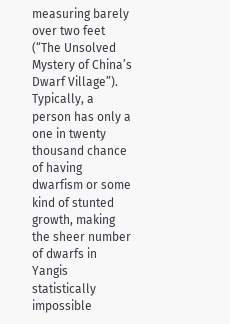measuring barely over two feet (“The Unsolved Mystery of China’s Dwarf Village”). Typically, a person has only a one in twenty thousand chance of having dwarfism or some kind of stunted growth, making the sheer number of dwarfs in Yangis statistically impossible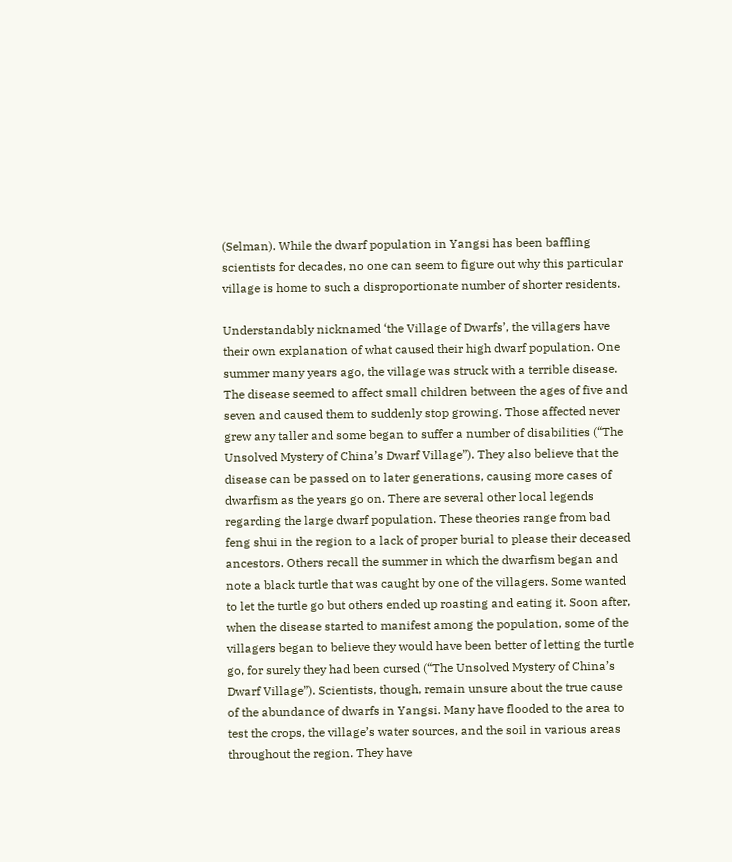(Selman). While the dwarf population in Yangsi has been baffling scientists for decades, no one can seem to figure out why this particular village is home to such a disproportionate number of shorter residents.

Understandably nicknamed ‘the Village of Dwarfs’, the villagers have their own explanation of what caused their high dwarf population. One summer many years ago, the village was struck with a terrible disease. The disease seemed to affect small children between the ages of five and seven and caused them to suddenly stop growing. Those affected never grew any taller and some began to suffer a number of disabilities (“The Unsolved Mystery of China’s Dwarf Village”). They also believe that the disease can be passed on to later generations, causing more cases of dwarfism as the years go on. There are several other local legends regarding the large dwarf population. These theories range from bad feng shui in the region to a lack of proper burial to please their deceased ancestors. Others recall the summer in which the dwarfism began and note a black turtle that was caught by one of the villagers. Some wanted to let the turtle go but others ended up roasting and eating it. Soon after, when the disease started to manifest among the population, some of the villagers began to believe they would have been better of letting the turtle go, for surely they had been cursed (“The Unsolved Mystery of China’s Dwarf Village”). Scientists, though, remain unsure about the true cause of the abundance of dwarfs in Yangsi. Many have flooded to the area to test the crops, the village’s water sources, and the soil in various areas throughout the region. They have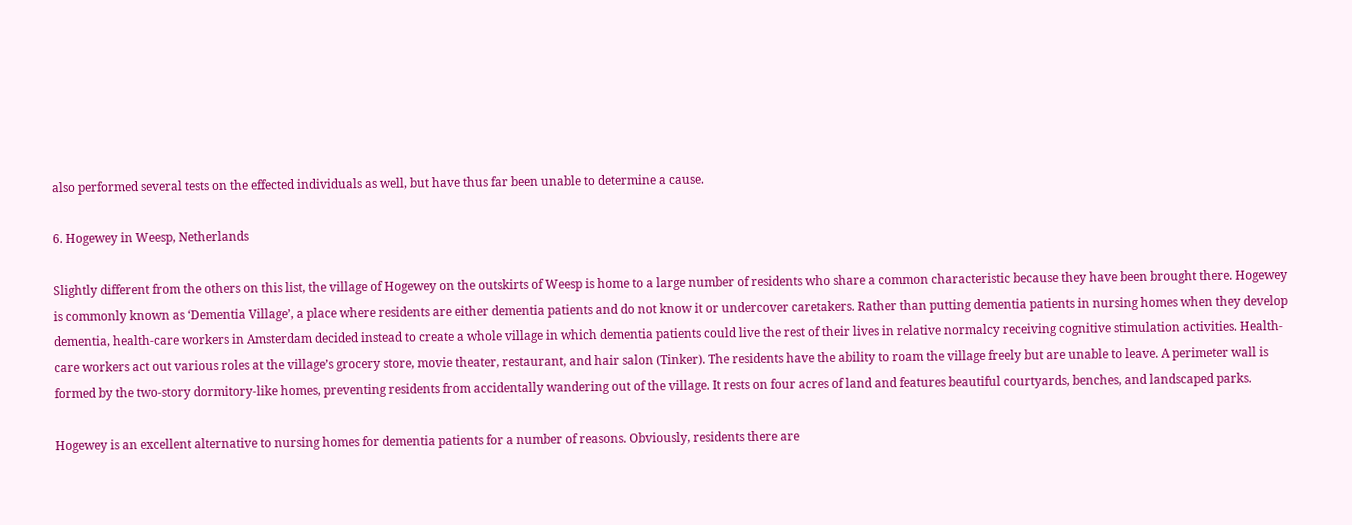also performed several tests on the effected individuals as well, but have thus far been unable to determine a cause.

6. Hogewey in Weesp, Netherlands

Slightly different from the others on this list, the village of Hogewey on the outskirts of Weesp is home to a large number of residents who share a common characteristic because they have been brought there. Hogewey is commonly known as ‘Dementia Village’, a place where residents are either dementia patients and do not know it or undercover caretakers. Rather than putting dementia patients in nursing homes when they develop dementia, health-care workers in Amsterdam decided instead to create a whole village in which dementia patients could live the rest of their lives in relative normalcy receiving cognitive stimulation activities. Health-care workers act out various roles at the village’s grocery store, movie theater, restaurant, and hair salon (Tinker). The residents have the ability to roam the village freely but are unable to leave. A perimeter wall is formed by the two-story dormitory-like homes, preventing residents from accidentally wandering out of the village. It rests on four acres of land and features beautiful courtyards, benches, and landscaped parks.

Hogewey is an excellent alternative to nursing homes for dementia patients for a number of reasons. Obviously, residents there are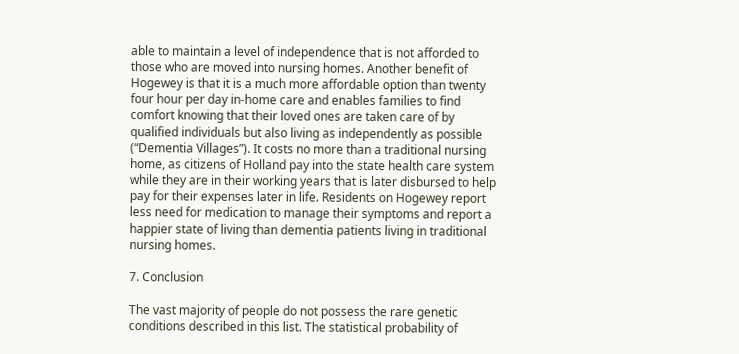able to maintain a level of independence that is not afforded to those who are moved into nursing homes. Another benefit of Hogewey is that it is a much more affordable option than twenty four hour per day in-home care and enables families to find comfort knowing that their loved ones are taken care of by qualified individuals but also living as independently as possible (“Dementia Villages”). It costs no more than a traditional nursing home, as citizens of Holland pay into the state health care system while they are in their working years that is later disbursed to help pay for their expenses later in life. Residents on Hogewey report less need for medication to manage their symptoms and report a happier state of living than dementia patients living in traditional nursing homes.

7. Conclusion

The vast majority of people do not possess the rare genetic conditions described in this list. The statistical probability of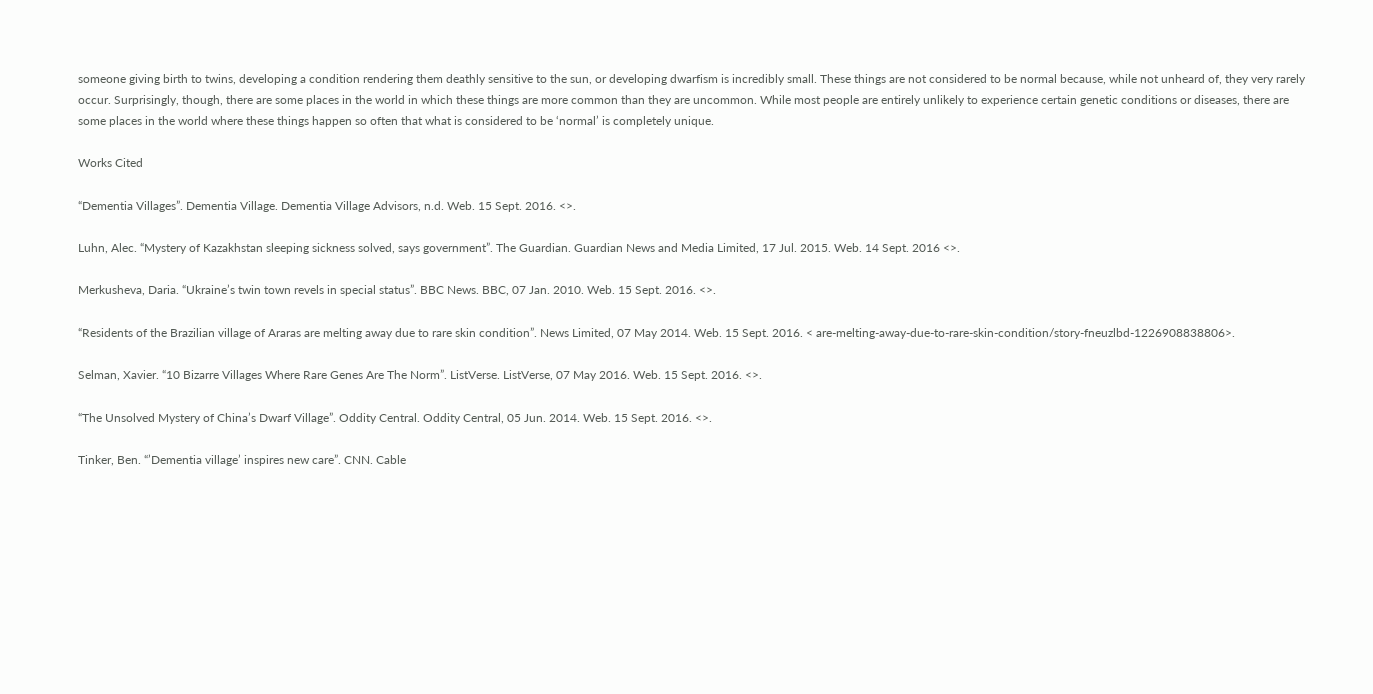someone giving birth to twins, developing a condition rendering them deathly sensitive to the sun, or developing dwarfism is incredibly small. These things are not considered to be normal because, while not unheard of, they very rarely occur. Surprisingly, though, there are some places in the world in which these things are more common than they are uncommon. While most people are entirely unlikely to experience certain genetic conditions or diseases, there are some places in the world where these things happen so often that what is considered to be ‘normal’ is completely unique.

Works Cited

“Dementia Villages”. Dementia Village. Dementia Village Advisors, n.d. Web. 15 Sept. 2016. <>.

Luhn, Alec. “Mystery of Kazakhstan sleeping sickness solved, says government”. The Guardian. Guardian News and Media Limited, 17 Jul. 2015. Web. 14 Sept. 2016 <>.

Merkusheva, Daria. “Ukraine’s twin town revels in special status”. BBC News. BBC, 07 Jan. 2010. Web. 15 Sept. 2016. <>.

“Residents of the Brazilian village of Araras are melting away due to rare skin condition”. News Limited, 07 May 2014. Web. 15 Sept. 2016. < are-melting-away-due-to-rare-skin-condition/story-fneuzlbd-1226908838806>.

Selman, Xavier. “10 Bizarre Villages Where Rare Genes Are The Norm”. ListVerse. ListVerse, 07 May 2016. Web. 15 Sept. 2016. <>.

“The Unsolved Mystery of China’s Dwarf Village”. Oddity Central. Oddity Central, 05 Jun. 2014. Web. 15 Sept. 2016. <>.

Tinker, Ben. “’Dementia village’ inspires new care”. CNN. Cable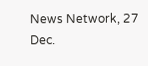News Network, 27 Dec.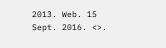2013. Web. 15 Sept. 2016. <>.